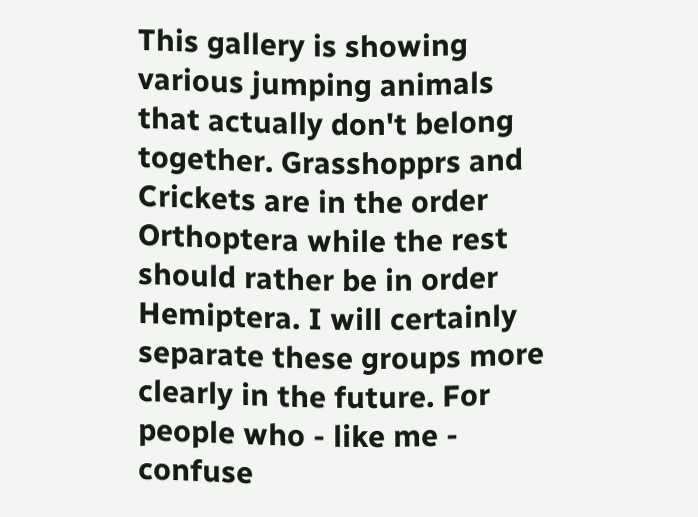This gallery is showing various jumping animals that actually don't belong together. Grasshopprs and Crickets are in the order Orthoptera while the rest should rather be in order Hemiptera. I will certainly separate these groups more clearly in the future. For people who - like me - confuse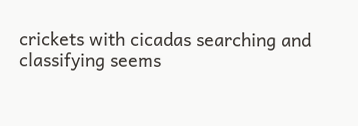crickets with cicadas searching and classifying seems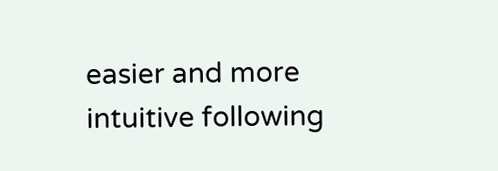easier and more intuitive following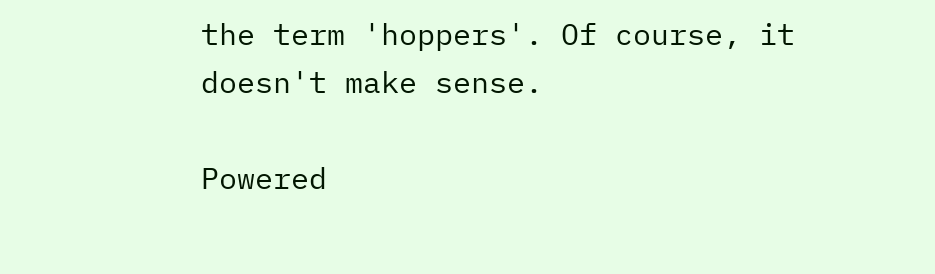the term 'hoppers'. Of course, it doesn't make sense.

Powered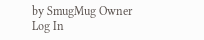by SmugMug Owner Log In